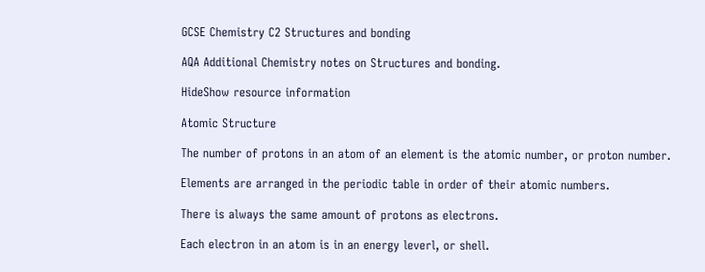GCSE Chemistry C2 Structures and bonding

AQA Additional Chemistry notes on Structures and bonding.

HideShow resource information

Atomic Structure

The number of protons in an atom of an element is the atomic number, or proton number.

Elements are arranged in the periodic table in order of their atomic numbers.

There is always the same amount of protons as electrons.

Each electron in an atom is in an energy leverl, or shell.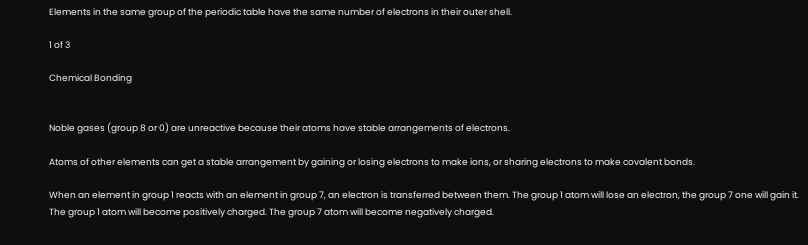Elements in the same group of the periodic table have the same number of electrons in their outer shell.

1 of 3

Chemical Bonding


Noble gases (group 8 or 0) are unreactive because their atoms have stable arrangements of electrons.

Atoms of other elements can get a stable arrangement by gaining or losing electrons to make ions, or sharing electrons to make covalent bonds.

When an element in group 1 reacts with an element in group 7, an electron is transferred between them. The group 1 atom will lose an electron, the group 7 one will gain it. The group 1 atom will become positively charged. The group 7 atom will become negatively charged.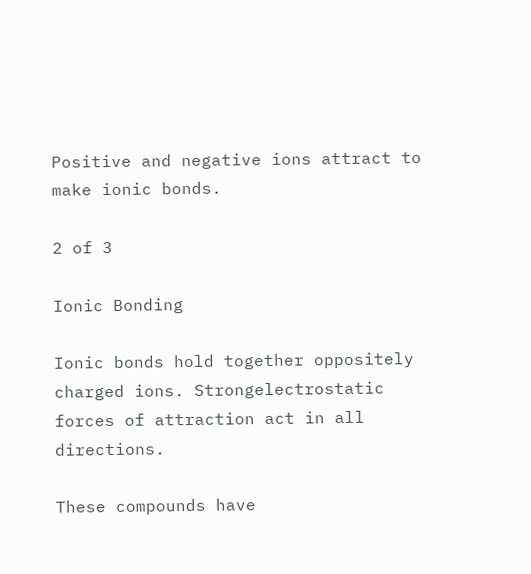Positive and negative ions attract to make ionic bonds.

2 of 3

Ionic Bonding

Ionic bonds hold together oppositely charged ions. Strongelectrostatic forces of attraction act in all directions.

These compounds have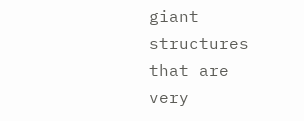giant structures that are very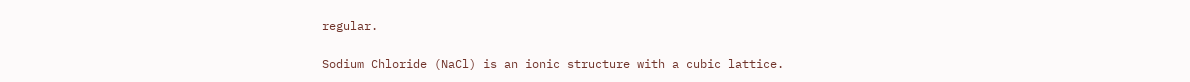regular.

Sodium Chloride (NaCl) is an ionic structure with a cubic lattice.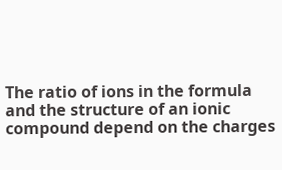The ratio of ions in the formula and the structure of an ionic compound depend on the charges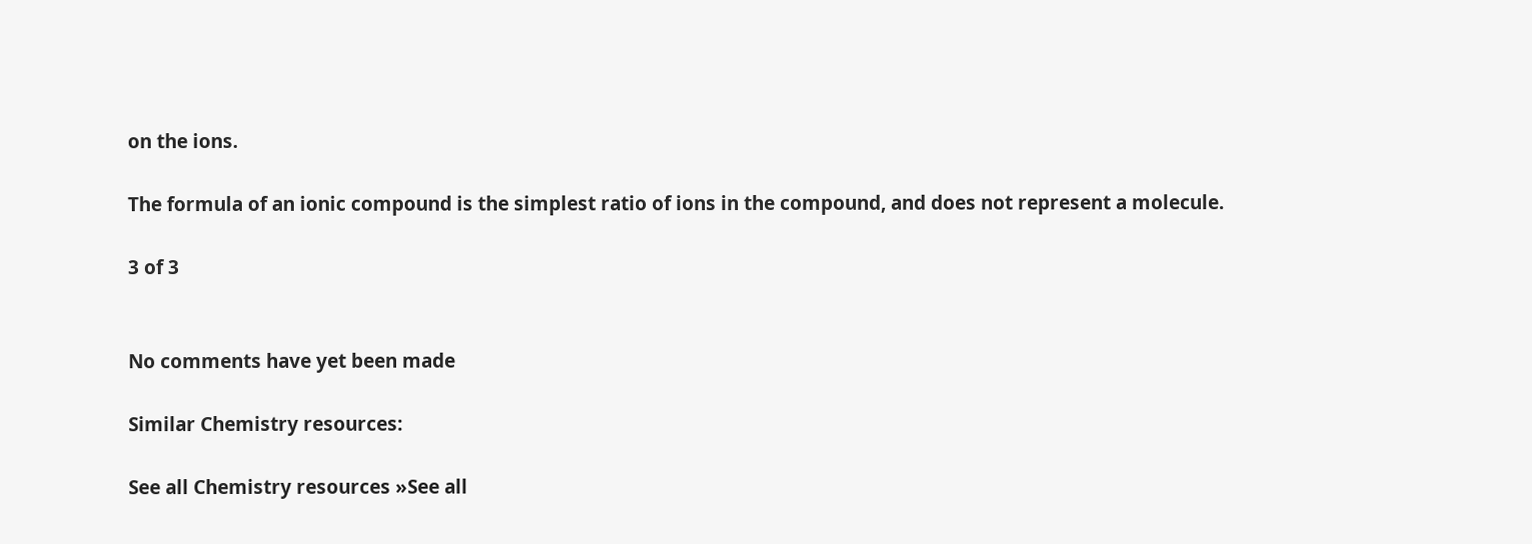on the ions.

The formula of an ionic compound is the simplest ratio of ions in the compound, and does not represent a molecule.

3 of 3


No comments have yet been made

Similar Chemistry resources:

See all Chemistry resources »See all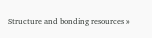Structure and bonding resources »